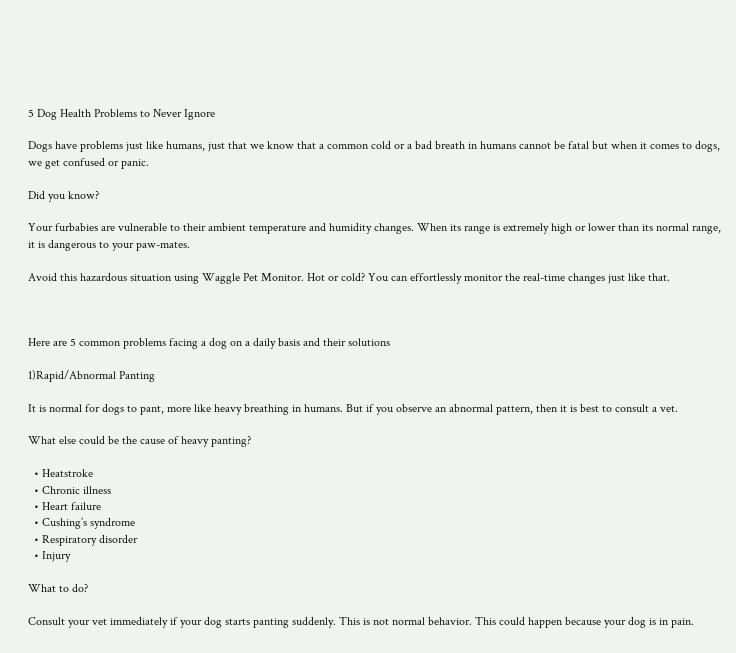5 Dog Health Problems to Never Ignore

Dogs have problems just like humans, just that we know that a common cold or a bad breath in humans cannot be fatal but when it comes to dogs, we get confused or panic.

Did you know?

Your furbabies are vulnerable to their ambient temperature and humidity changes. When its range is extremely high or lower than its normal range, it is dangerous to your paw-mates.

Avoid this hazardous situation using Waggle Pet Monitor. Hot or cold? You can effortlessly monitor the real-time changes just like that.



Here are 5 common problems facing a dog on a daily basis and their solutions

1)Rapid/Abnormal Panting

It is normal for dogs to pant, more like heavy breathing in humans. But if you observe an abnormal pattern, then it is best to consult a vet.

What else could be the cause of heavy panting?

  • Heatstroke
  • Chronic illness
  • Heart failure
  • Cushing’s syndrome
  • Respiratory disorder
  • Injury

What to do?

Consult your vet immediately if your dog starts panting suddenly. This is not normal behavior. This could happen because your dog is in pain.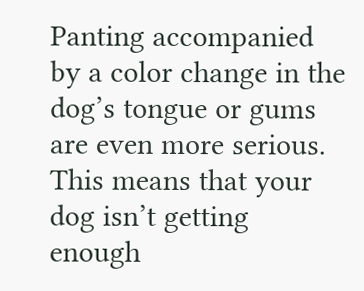Panting accompanied by a color change in the dog’s tongue or gums are even more serious. This means that your dog isn’t getting enough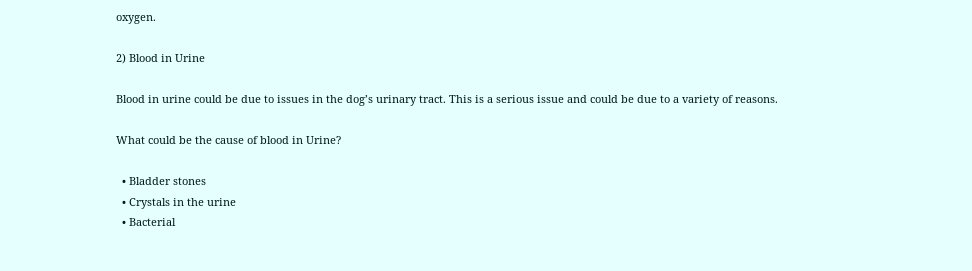oxygen.

2) Blood in Urine

Blood in urine could be due to issues in the dog’s urinary tract. This is a serious issue and could be due to a variety of reasons.

What could be the cause of blood in Urine?

  • Bladder stones
  • Crystals in the urine
  • Bacterial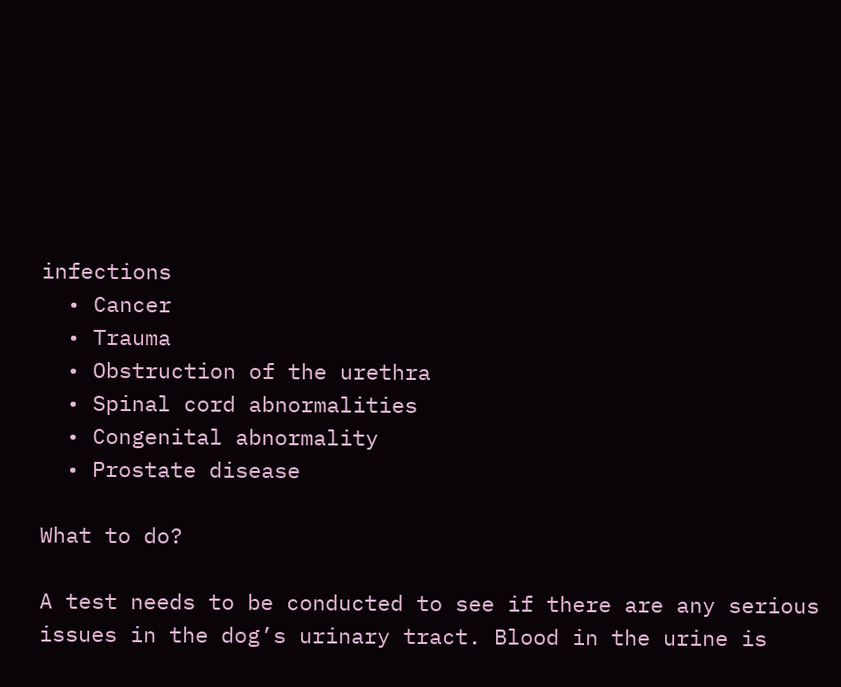infections
  • Cancer
  • Trauma
  • Obstruction of the urethra
  • Spinal cord abnormalities
  • Congenital abnormality
  • Prostate disease

What to do?

A test needs to be conducted to see if there are any serious issues in the dog’s urinary tract. Blood in the urine is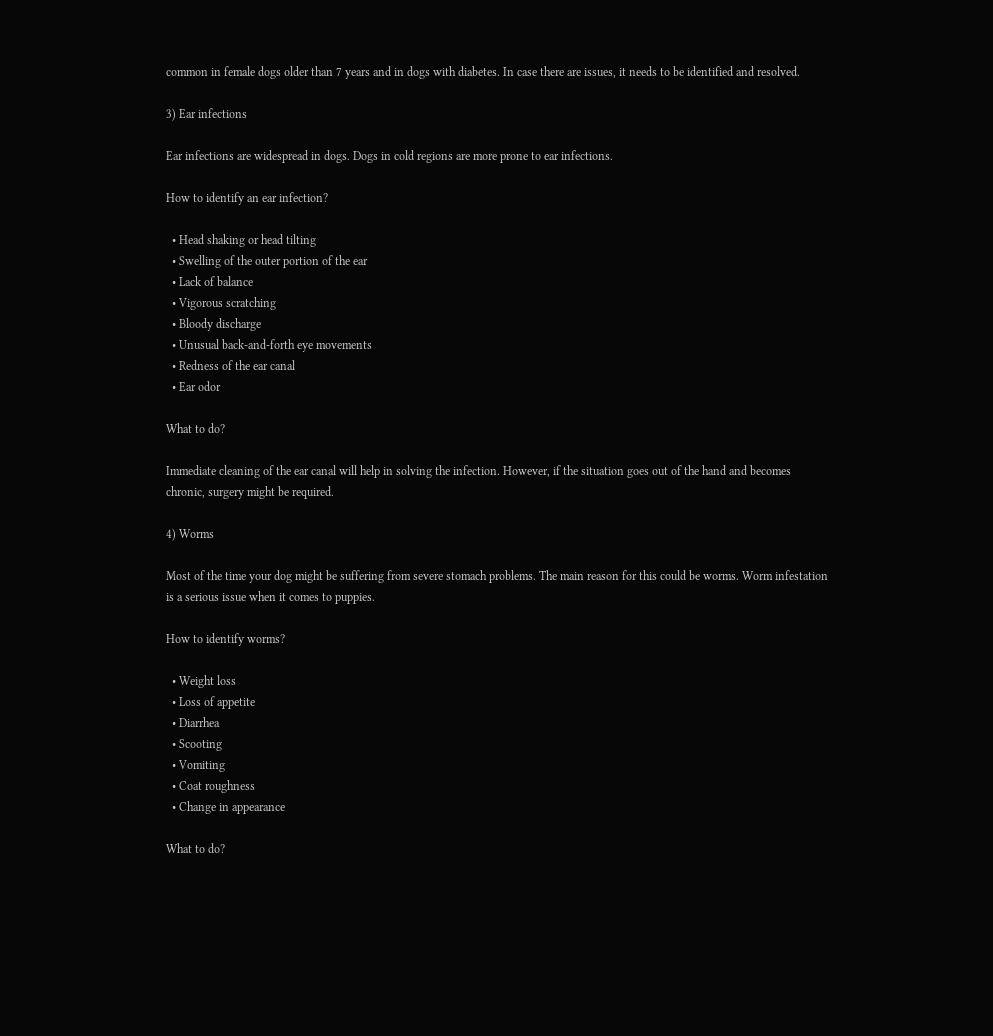common in female dogs older than 7 years and in dogs with diabetes. In case there are issues, it needs to be identified and resolved.

3) Ear infections

Ear infections are widespread in dogs. Dogs in cold regions are more prone to ear infections.

How to identify an ear infection?

  • Head shaking or head tilting
  • Swelling of the outer portion of the ear
  • Lack of balance
  • Vigorous scratching
  • Bloody discharge
  • Unusual back-and-forth eye movements
  • Redness of the ear canal
  • Ear odor

What to do?

Immediate cleaning of the ear canal will help in solving the infection. However, if the situation goes out of the hand and becomes chronic, surgery might be required.

4) Worms

Most of the time your dog might be suffering from severe stomach problems. The main reason for this could be worms. Worm infestation is a serious issue when it comes to puppies.

How to identify worms?

  • Weight loss
  • Loss of appetite
  • Diarrhea
  • Scooting
  • Vomiting
  • Coat roughness
  • Change in appearance

What to do?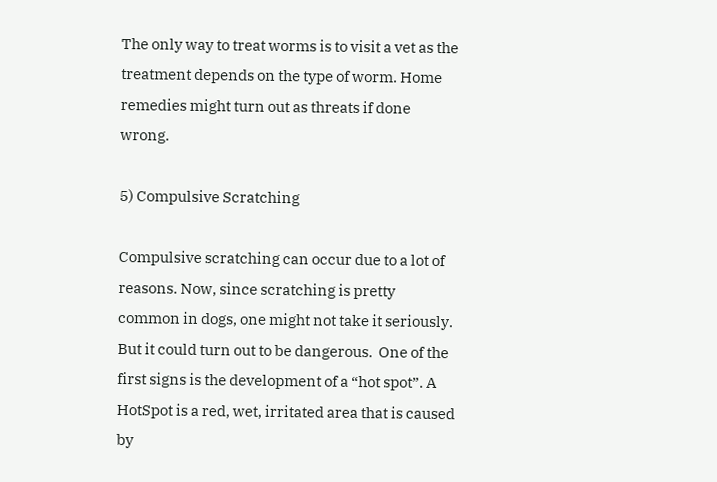The only way to treat worms is to visit a vet as the treatment depends on the type of worm. Home remedies might turn out as threats if done wrong.

5) Compulsive Scratching

Compulsive scratching can occur due to a lot of reasons. Now, since scratching is pretty common in dogs, one might not take it seriously. But it could turn out to be dangerous.  One of the first signs is the development of a “hot spot”. A HotSpot is a red, wet, irritated area that is caused by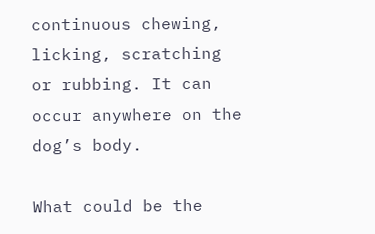continuous chewing, licking, scratching or rubbing. It can occur anywhere on the dog’s body.

What could be the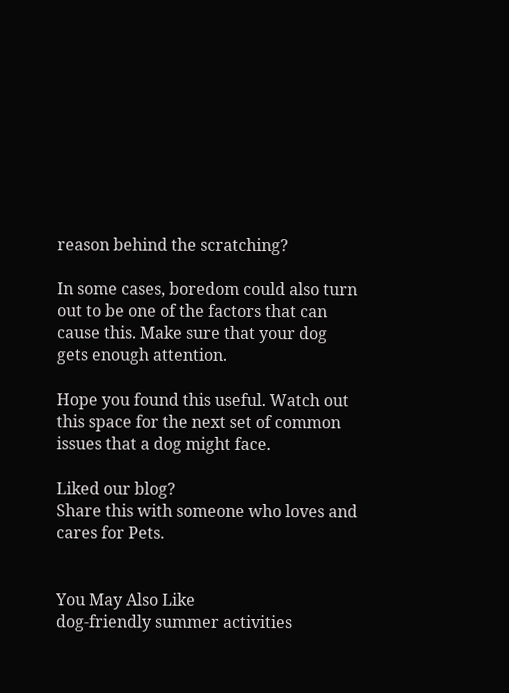reason behind the scratching?

In some cases, boredom could also turn out to be one of the factors that can cause this. Make sure that your dog gets enough attention.

Hope you found this useful. Watch out this space for the next set of common issues that a dog might face.

Liked our blog?
Share this with someone who loves and cares for Pets.


You May Also Like
dog-friendly summer activities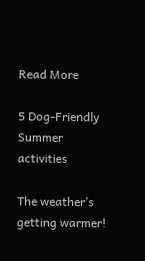Read More

5 Dog-Friendly Summer activities

The weather’s getting warmer!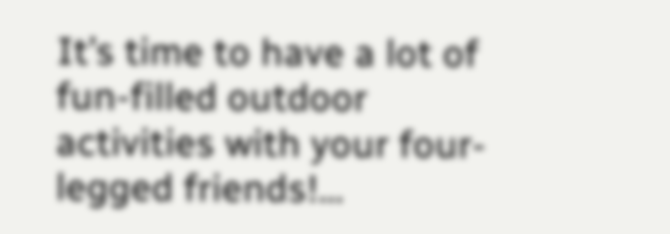It’s time to have a lot of fun-filled outdoor activities with your four-legged friends!…